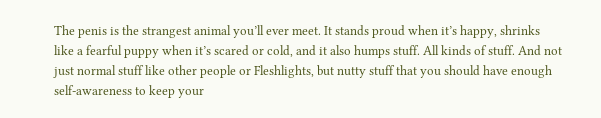The penis is the strangest animal you’ll ever meet. It stands proud when it’s happy, shrinks like a fearful puppy when it’s scared or cold, and it also humps stuff. All kinds of stuff. And not just normal stuff like other people or Fleshlights, but nutty stuff that you should have enough self-awareness to keep your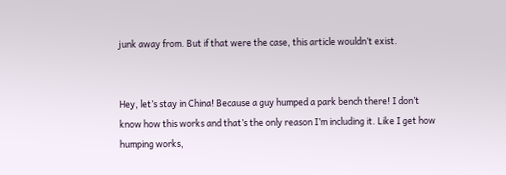junk away from. But if that were the case, this article wouldn’t exist.


Hey, let’s stay in China! Because a guy humped a park bench there! I don’t know how this works and that’s the only reason I’m including it. Like I get how humping works,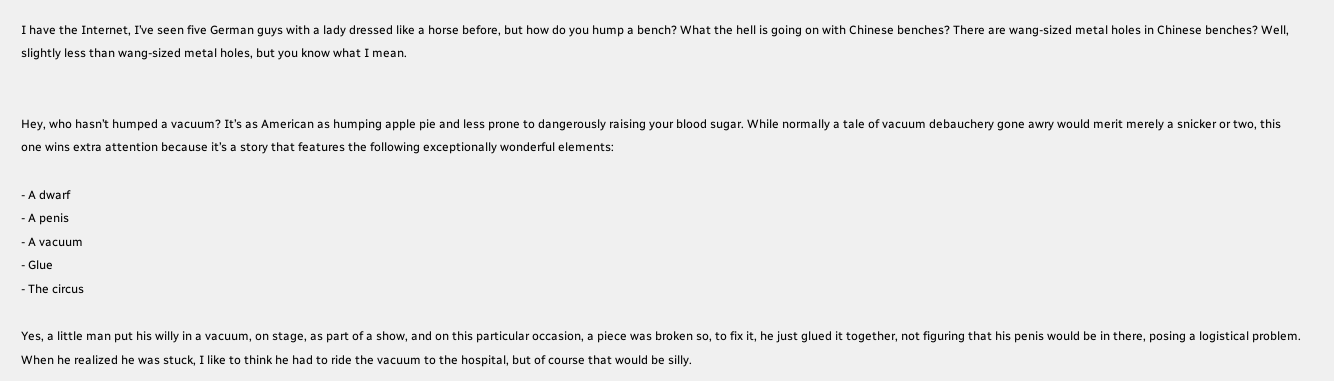I have the Internet, I’ve seen five German guys with a lady dressed like a horse before, but how do you hump a bench? What the hell is going on with Chinese benches? There are wang-sized metal holes in Chinese benches? Well, slightly less than wang-sized metal holes, but you know what I mean.


Hey, who hasn’t humped a vacuum? It’s as American as humping apple pie and less prone to dangerously raising your blood sugar. While normally a tale of vacuum debauchery gone awry would merit merely a snicker or two, this one wins extra attention because it’s a story that features the following exceptionally wonderful elements:

- A dwarf
- A penis
- A vacuum
- Glue
- The circus

Yes, a little man put his willy in a vacuum, on stage, as part of a show, and on this particular occasion, a piece was broken so, to fix it, he just glued it together, not figuring that his penis would be in there, posing a logistical problem. When he realized he was stuck, I like to think he had to ride the vacuum to the hospital, but of course that would be silly.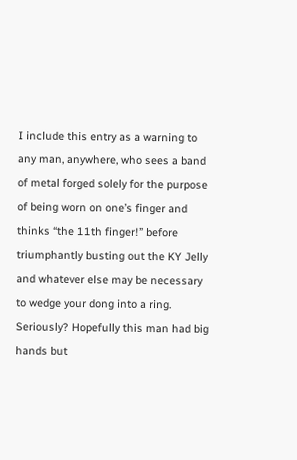I include this entry as a warning to any man, anywhere, who sees a band of metal forged solely for the purpose of being worn on one’s finger and thinks “the 11th finger!” before triumphantly busting out the KY Jelly and whatever else may be necessary to wedge your dong into a ring. Seriously? Hopefully this man had big hands but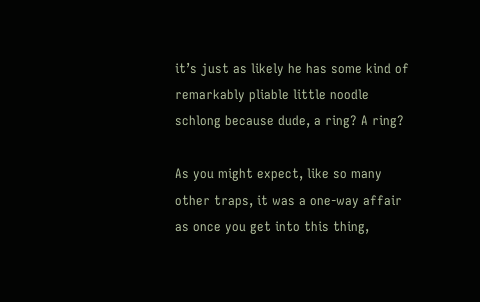it’s just as likely he has some kind of remarkably pliable little noodle schlong because dude, a ring? A ring?

As you might expect, like so many other traps, it was a one-way affair as once you get into this thing,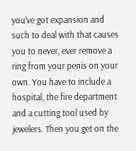you’ve got expansion and such to deal with that causes you to never, ever remove a ring from your penis on your own. You have to include a hospital, the fire department and a cutting tool used by jewelers. Then you get on the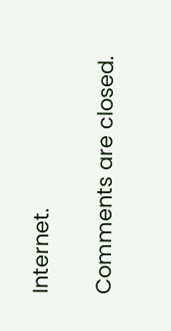Internet.

Comments are closed.